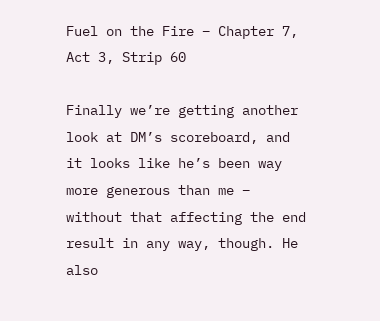Fuel on the Fire – Chapter 7, Act 3, Strip 60

Finally we’re getting another look at DM’s scoreboard, and it looks like he’s been way more generous than me – without that affecting the end result in any way, though. He also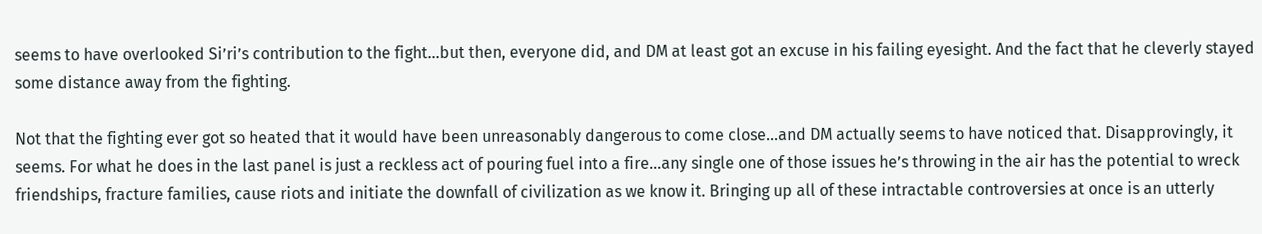seems to have overlooked Si’ri’s contribution to the fight…but then, everyone did, and DM at least got an excuse in his failing eyesight. And the fact that he cleverly stayed some distance away from the fighting.

Not that the fighting ever got so heated that it would have been unreasonably dangerous to come close…and DM actually seems to have noticed that. Disapprovingly, it seems. For what he does in the last panel is just a reckless act of pouring fuel into a fire…any single one of those issues he’s throwing in the air has the potential to wreck friendships, fracture families, cause riots and initiate the downfall of civilization as we know it. Bringing up all of these intractable controversies at once is an utterly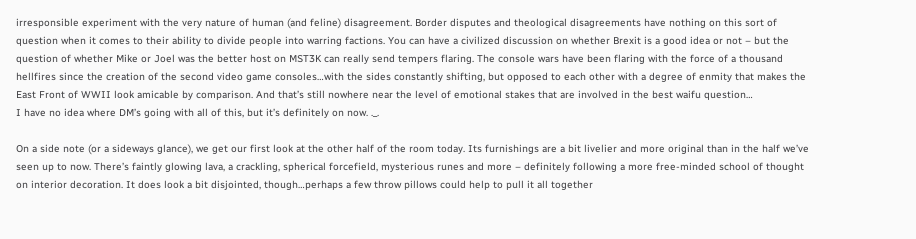irresponsible experiment with the very nature of human (and feline) disagreement. Border disputes and theological disagreements have nothing on this sort of question when it comes to their ability to divide people into warring factions. You can have a civilized discussion on whether Brexit is a good idea or not – but the question of whether Mike or Joel was the better host on MST3K can really send tempers flaring. The console wars have been flaring with the force of a thousand hellfires since the creation of the second video game consoles…with the sides constantly shifting, but opposed to each other with a degree of enmity that makes the East Front of WWII look amicable by comparison. And that’s still nowhere near the level of emotional stakes that are involved in the best waifu question…
I have no idea where DM’s going with all of this, but it’s definitely on now. ._.

On a side note (or a sideways glance), we get our first look at the other half of the room today. Its furnishings are a bit livelier and more original than in the half we’ve seen up to now. There’s faintly glowing lava, a crackling, spherical forcefield, mysterious runes and more – definitely following a more free-minded school of thought on interior decoration. It does look a bit disjointed, though…perhaps a few throw pillows could help to pull it all together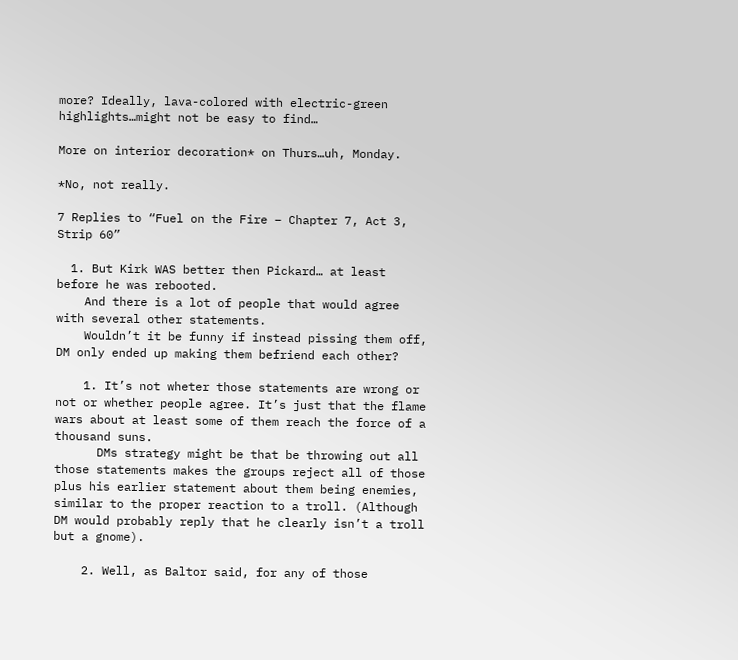more? Ideally, lava-colored with electric-green highlights…might not be easy to find…

More on interior decoration* on Thurs…uh, Monday.

*No, not really.

7 Replies to “Fuel on the Fire – Chapter 7, Act 3, Strip 60”

  1. But Kirk WAS better then Pickard… at least before he was rebooted.
    And there is a lot of people that would agree with several other statements.
    Wouldn’t it be funny if instead pissing them off, DM only ended up making them befriend each other?

    1. It’s not wheter those statements are wrong or not or whether people agree. It’s just that the flame wars about at least some of them reach the force of a thousand suns.
      DMs strategy might be that be throwing out all those statements makes the groups reject all of those plus his earlier statement about them being enemies, similar to the proper reaction to a troll. (Although DM would probably reply that he clearly isn’t a troll but a gnome).

    2. Well, as Baltor said, for any of those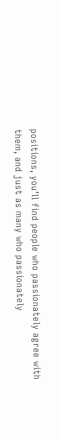positions, you’ll find people who passionately agree with them, and just as many who passionately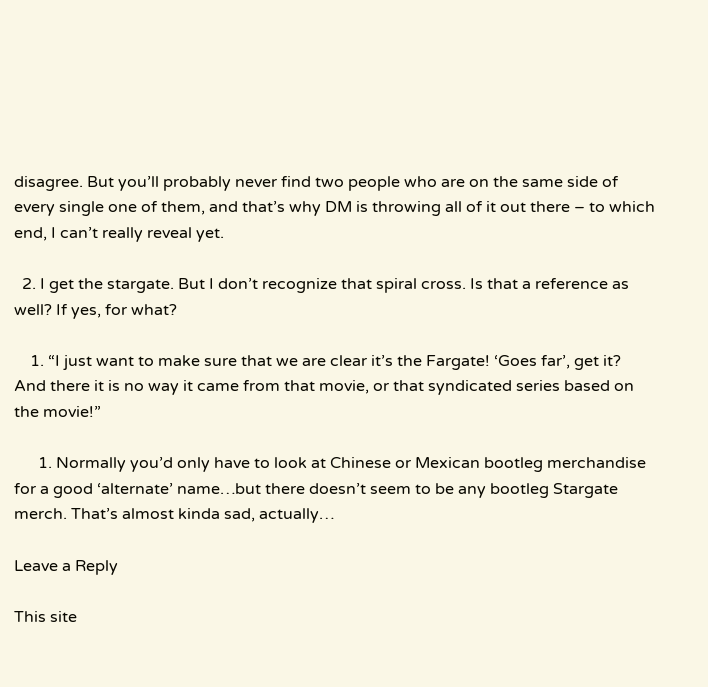disagree. But you’ll probably never find two people who are on the same side of every single one of them, and that’s why DM is throwing all of it out there – to which end, I can’t really reveal yet.

  2. I get the stargate. But I don’t recognize that spiral cross. Is that a reference as well? If yes, for what?

    1. “I just want to make sure that we are clear it’s the Fargate! ‘Goes far’, get it? And there it is no way it came from that movie, or that syndicated series based on the movie!”

      1. Normally you’d only have to look at Chinese or Mexican bootleg merchandise for a good ‘alternate’ name…but there doesn’t seem to be any bootleg Stargate merch. That’s almost kinda sad, actually…

Leave a Reply

This site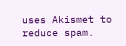uses Akismet to reduce spam.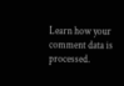Learn how your comment data is processed.